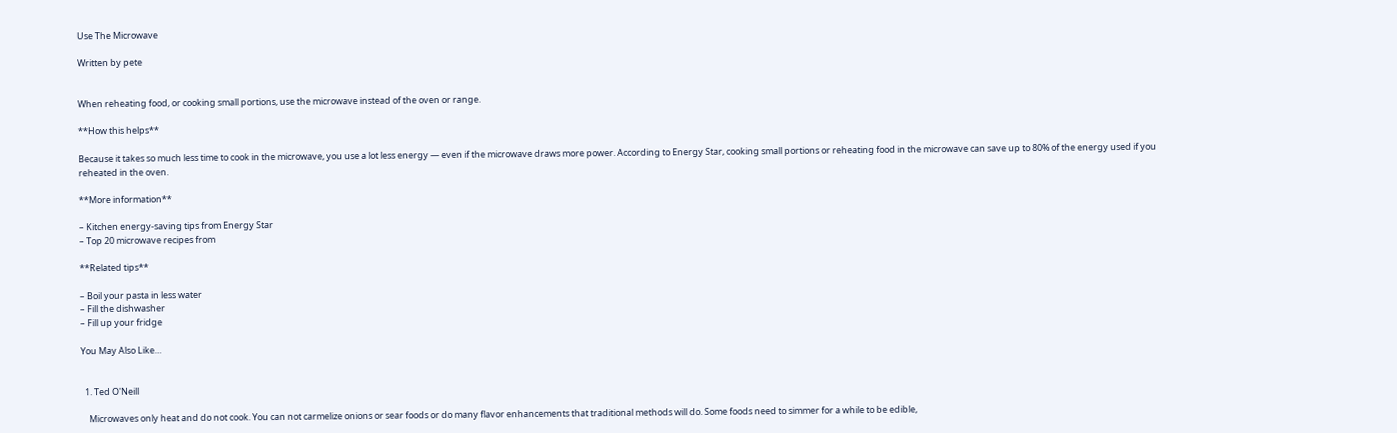Use The Microwave

Written by pete


When reheating food, or cooking small portions, use the microwave instead of the oven or range.

**How this helps**

Because it takes so much less time to cook in the microwave, you use a lot less energy — even if the microwave draws more power. According to Energy Star, cooking small portions or reheating food in the microwave can save up to 80% of the energy used if you reheated in the oven.

**More information**

– Kitchen energy-saving tips from Energy Star
– Top 20 microwave recipes from

**Related tips**

– Boil your pasta in less water
– Fill the dishwasher
– Fill up your fridge

You May Also Like…


  1. Ted O'Neill

    Microwaves only heat and do not cook. You can not carmelize onions or sear foods or do many flavor enhancements that traditional methods will do. Some foods need to simmer for a while to be edible,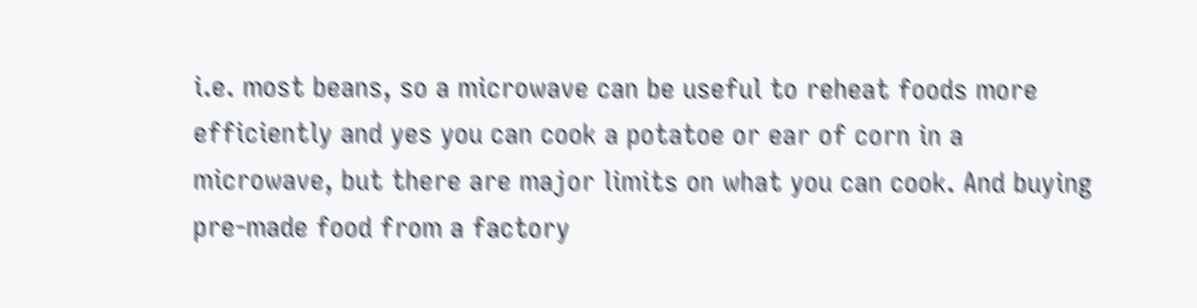i.e. most beans, so a microwave can be useful to reheat foods more efficiently and yes you can cook a potatoe or ear of corn in a microwave, but there are major limits on what you can cook. And buying pre-made food from a factory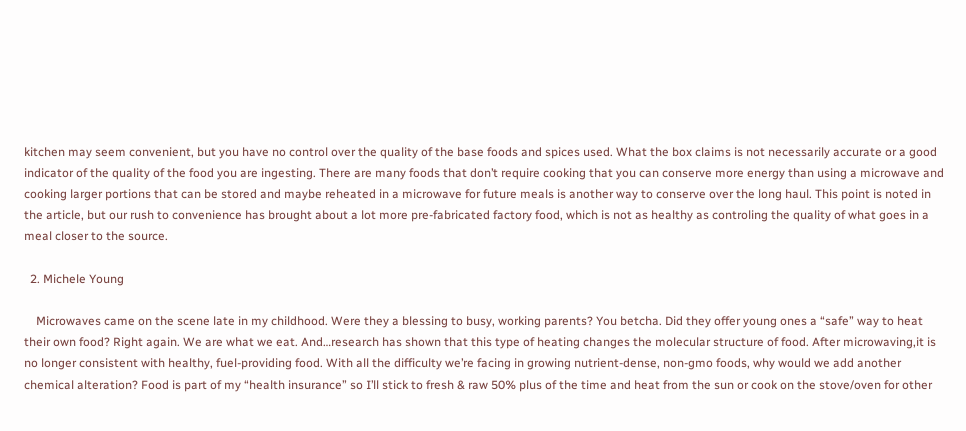kitchen may seem convenient, but you have no control over the quality of the base foods and spices used. What the box claims is not necessarily accurate or a good indicator of the quality of the food you are ingesting. There are many foods that don’t require cooking that you can conserve more energy than using a microwave and cooking larger portions that can be stored and maybe reheated in a microwave for future meals is another way to conserve over the long haul. This point is noted in the article, but our rush to convenience has brought about a lot more pre-fabricated factory food, which is not as healthy as controling the quality of what goes in a meal closer to the source.

  2. Michele Young

    Microwaves came on the scene late in my childhood. Were they a blessing to busy, working parents? You betcha. Did they offer young ones a “safe” way to heat their own food? Right again. We are what we eat. And…research has shown that this type of heating changes the molecular structure of food. After microwaving,it is no longer consistent with healthy, fuel-providing food. With all the difficulty we’re facing in growing nutrient-dense, non-gmo foods, why would we add another chemical alteration? Food is part of my “health insurance” so I’ll stick to fresh & raw 50% plus of the time and heat from the sun or cook on the stove/oven for other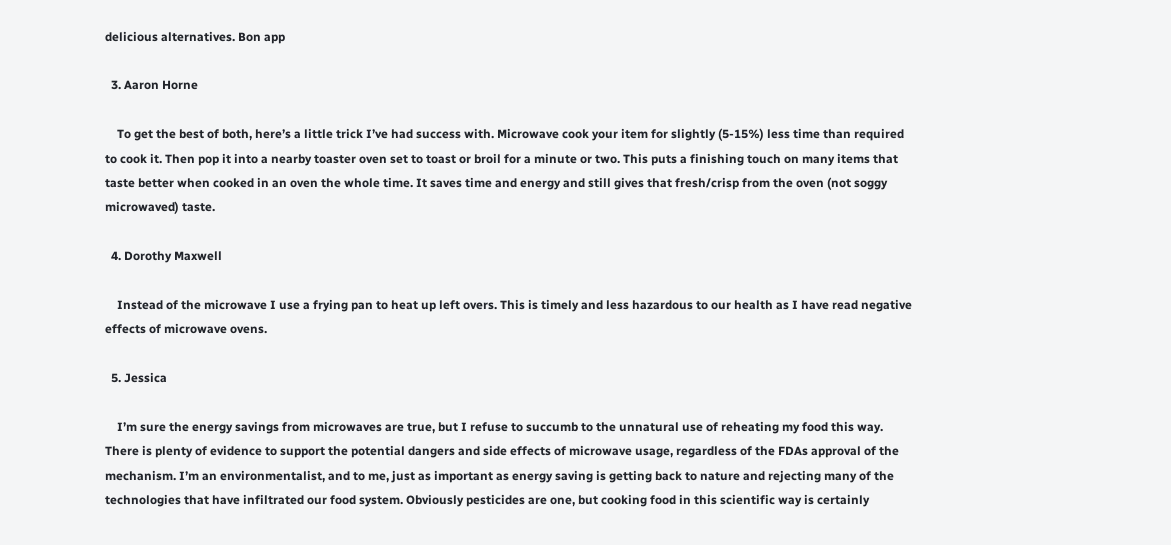delicious alternatives. Bon app

  3. Aaron Horne

    To get the best of both, here’s a little trick I’ve had success with. Microwave cook your item for slightly (5-15%) less time than required to cook it. Then pop it into a nearby toaster oven set to toast or broil for a minute or two. This puts a finishing touch on many items that taste better when cooked in an oven the whole time. It saves time and energy and still gives that fresh/crisp from the oven (not soggy microwaved) taste.

  4. Dorothy Maxwell

    Instead of the microwave I use a frying pan to heat up left overs. This is timely and less hazardous to our health as I have read negative effects of microwave ovens.

  5. Jessica

    I’m sure the energy savings from microwaves are true, but I refuse to succumb to the unnatural use of reheating my food this way. There is plenty of evidence to support the potential dangers and side effects of microwave usage, regardless of the FDAs approval of the mechanism. I’m an environmentalist, and to me, just as important as energy saving is getting back to nature and rejecting many of the technologies that have infiltrated our food system. Obviously pesticides are one, but cooking food in this scientific way is certainly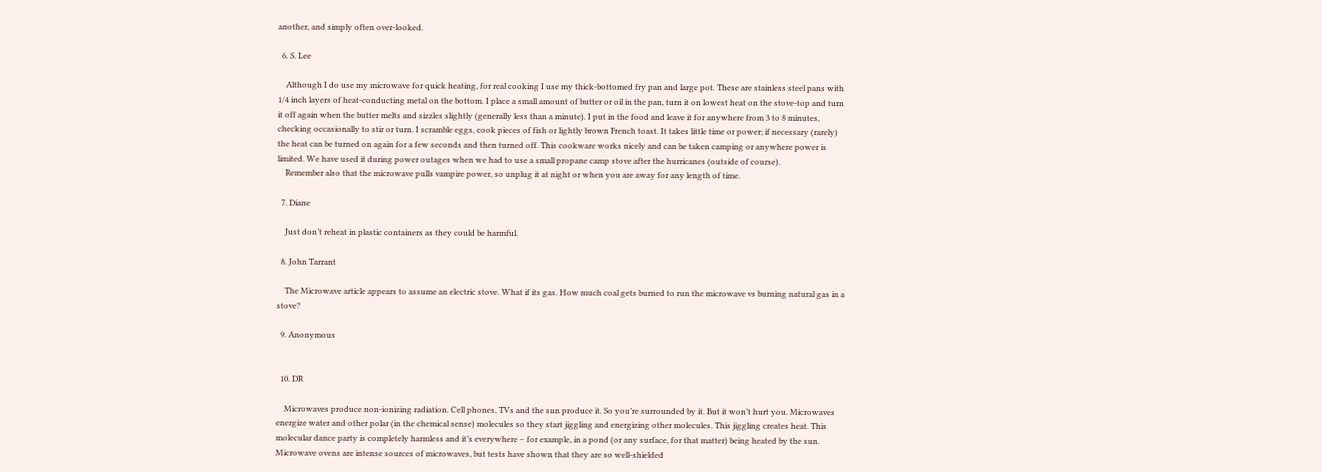another, and simply often over-looked.

  6. S. Lee

    Although I do use my microwave for quick heating, for real cooking I use my thick-bottomed fry pan and large pot. These are stainless steel pans with 1/4 inch layers of heat-conducting metal on the bottom. I place a small amount of butter or oil in the pan, turn it on lowest heat on the stove-top and turn it off again when the butter melts and sizzles slightly (generally less than a minute). I put in the food and leave it for anywhere from 3 to 8 minutes, checking occasionally to stir or turn. I scramble eggs, cook pieces of fish or lightly brown French toast. It takes little time or power; if necessary (rarely) the heat can be turned on again for a few seconds and then turned off. This cookware works nicely and can be taken camping or anywhere power is limited. We have used it during power outages when we had to use a small propane camp stove after the hurricanes (outside of course).
    Remember also that the microwave pulls vampire power, so unplug it at night or when you are away for any length of time.

  7. Diane

    Just don’t reheat in plastic containers as they could be harmful.

  8. John Tarrant

    The Microwave article appears to assume an electric stove. What if its gas. How much coal gets burned to run the microwave vs burning natural gas in a stove?

  9. Anonymous


  10. DR

    Microwaves produce non-ionizing radiation. Cell phones, TVs and the sun produce it. So you’re surrounded by it. But it won’t hurt you. Microwaves energize water and other polar (in the chemical sense) molecules so they start jiggling and energizing other molecules. This jiggling creates heat. This molecular dance party is completely harmless and it’s everywhere – for example, in a pond (or any surface, for that matter) being heated by the sun. Microwave ovens are intense sources of microwaves, but tests have shown that they are so well-shielded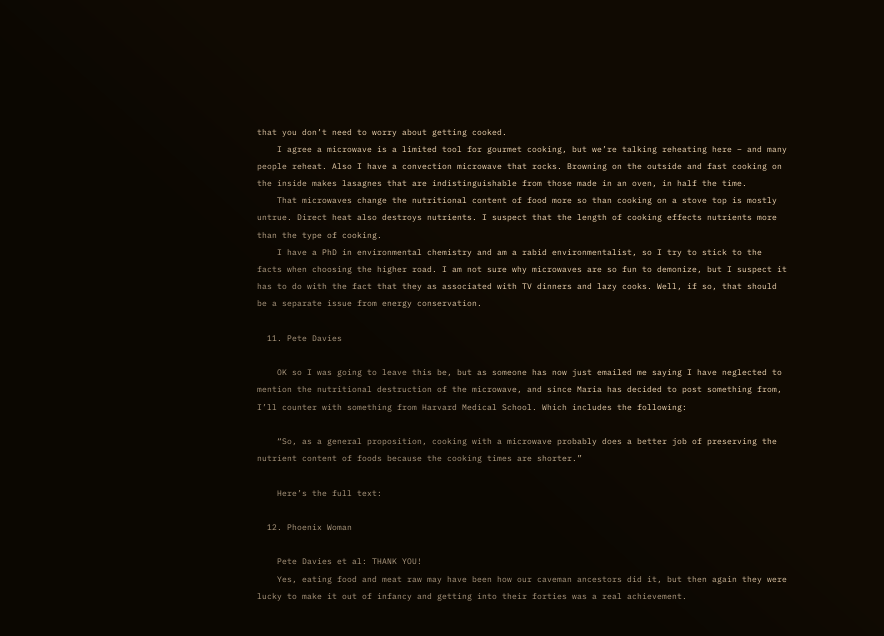that you don’t need to worry about getting cooked.
    I agree a microwave is a limited tool for gourmet cooking, but we’re talking reheating here – and many people reheat. Also I have a convection microwave that rocks. Browning on the outside and fast cooking on the inside makes lasagnes that are indistinguishable from those made in an oven, in half the time.
    That microwaves change the nutritional content of food more so than cooking on a stove top is mostly untrue. Direct heat also destroys nutrients. I suspect that the length of cooking effects nutrients more than the type of cooking.
    I have a PhD in environmental chemistry and am a rabid environmentalist, so I try to stick to the facts when choosing the higher road. I am not sure why microwaves are so fun to demonize, but I suspect it has to do with the fact that they as associated with TV dinners and lazy cooks. Well, if so, that should be a separate issue from energy conservation.

  11. Pete Davies

    OK so I was going to leave this be, but as someone has now just emailed me saying I have neglected to mention the nutritional destruction of the microwave, and since Maria has decided to post something from, I’ll counter with something from Harvard Medical School. Which includes the following:

    “So, as a general proposition, cooking with a microwave probably does a better job of preserving the nutrient content of foods because the cooking times are shorter.”

    Here’s the full text:

  12. Phoenix Woman

    Pete Davies et al: THANK YOU!
    Yes, eating food and meat raw may have been how our caveman ancestors did it, but then again they were lucky to make it out of infancy and getting into their forties was a real achievement.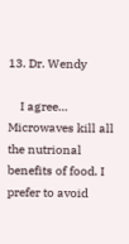13. Dr. Wendy

    I agree… Microwaves kill all the nutrional benefits of food. I prefer to avoid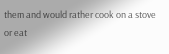them and would rather cook on a stove or eat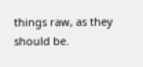things raw, as they should be.